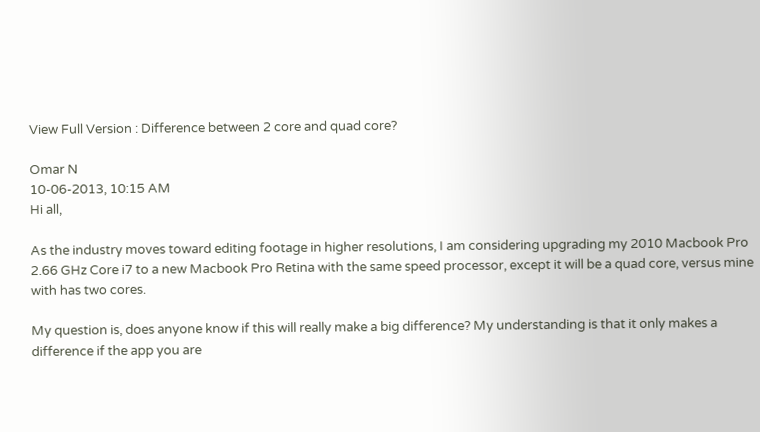View Full Version : Difference between 2 core and quad core?

Omar N
10-06-2013, 10:15 AM
Hi all,

As the industry moves toward editing footage in higher resolutions, I am considering upgrading my 2010 Macbook Pro 2.66 GHz Core i7 to a new Macbook Pro Retina with the same speed processor, except it will be a quad core, versus mine with has two cores.

My question is, does anyone know if this will really make a big difference? My understanding is that it only makes a difference if the app you are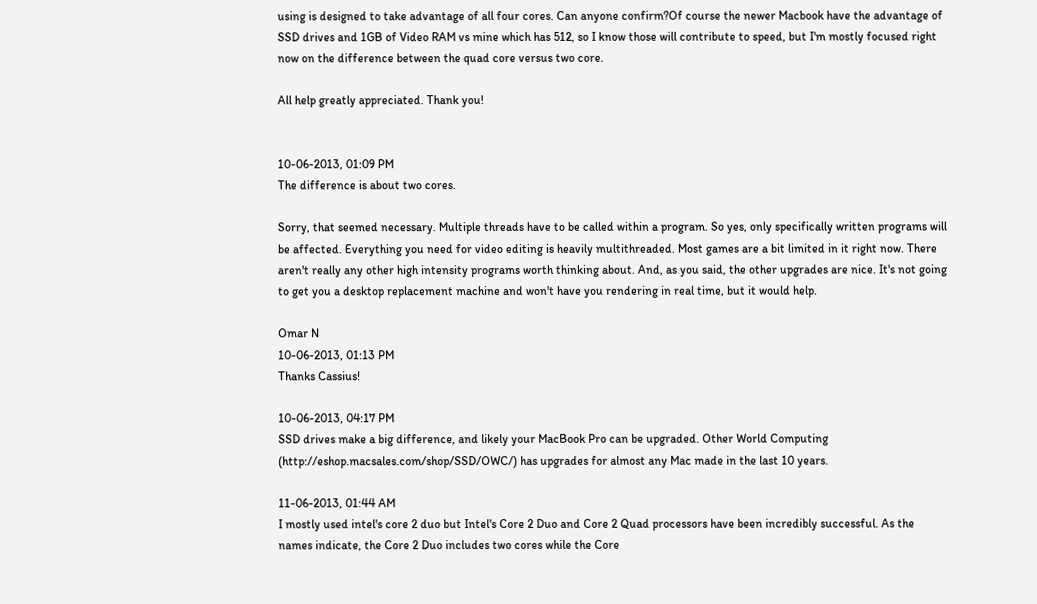using is designed to take advantage of all four cores. Can anyone confirm?Of course the newer Macbook have the advantage of SSD drives and 1GB of Video RAM vs mine which has 512, so I know those will contribute to speed, but I'm mostly focused right now on the difference between the quad core versus two core.

All help greatly appreciated. Thank you!


10-06-2013, 01:09 PM
The difference is about two cores.

Sorry, that seemed necessary. Multiple threads have to be called within a program. So yes, only specifically written programs will be affected. Everything you need for video editing is heavily multithreaded. Most games are a bit limited in it right now. There aren't really any other high intensity programs worth thinking about. And, as you said, the other upgrades are nice. It's not going to get you a desktop replacement machine and won't have you rendering in real time, but it would help.

Omar N
10-06-2013, 01:13 PM
Thanks Cassius!

10-06-2013, 04:17 PM
SSD drives make a big difference, and likely your MacBook Pro can be upgraded. Other World Computing (http://eshop.macsales.com/shop/SSD/OWC/) has upgrades for almost any Mac made in the last 10 years.

11-06-2013, 01:44 AM
I mostly used intel's core 2 duo but Intel's Core 2 Duo and Core 2 Quad processors have been incredibly successful. As the names indicate, the Core 2 Duo includes two cores while the Core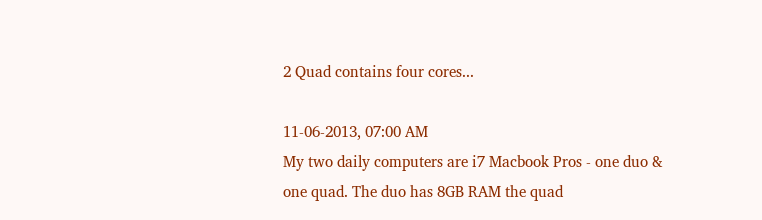2 Quad contains four cores...

11-06-2013, 07:00 AM
My two daily computers are i7 Macbook Pros - one duo & one quad. The duo has 8GB RAM the quad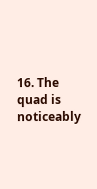16. The quad is noticeably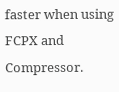faster when using FCPX and Compressor.